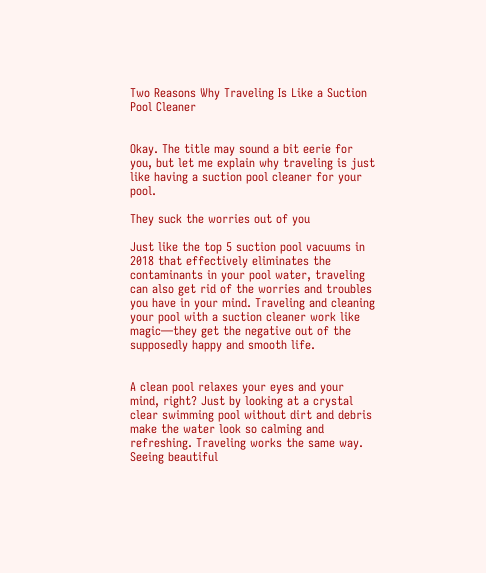Two Reasons Why Traveling Is Like a Suction Pool Cleaner


Okay. The title may sound a bit eerie for you, but let me explain why traveling is just like having a suction pool cleaner for your pool.

They suck the worries out of you

Just like the top 5 suction pool vacuums in 2018 that effectively eliminates the contaminants in your pool water, traveling can also get rid of the worries and troubles you have in your mind. Traveling and cleaning your pool with a suction cleaner work like magic—they get the negative out of the supposedly happy and smooth life.


A clean pool relaxes your eyes and your mind, right? Just by looking at a crystal clear swimming pool without dirt and debris make the water look so calming and refreshing. Traveling works the same way. Seeing beautiful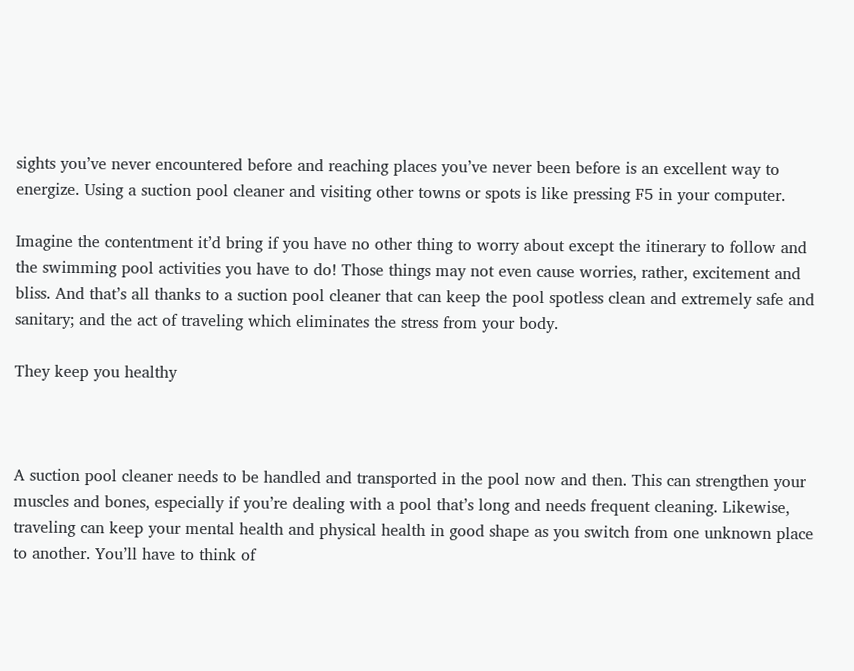sights you’ve never encountered before and reaching places you’ve never been before is an excellent way to energize. Using a suction pool cleaner and visiting other towns or spots is like pressing F5 in your computer.

Imagine the contentment it’d bring if you have no other thing to worry about except the itinerary to follow and the swimming pool activities you have to do! Those things may not even cause worries, rather, excitement and bliss. And that’s all thanks to a suction pool cleaner that can keep the pool spotless clean and extremely safe and sanitary; and the act of traveling which eliminates the stress from your body.

They keep you healthy



A suction pool cleaner needs to be handled and transported in the pool now and then. This can strengthen your muscles and bones, especially if you’re dealing with a pool that’s long and needs frequent cleaning. Likewise, traveling can keep your mental health and physical health in good shape as you switch from one unknown place to another. You’ll have to think of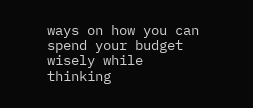ways on how you can spend your budget wisely while thinking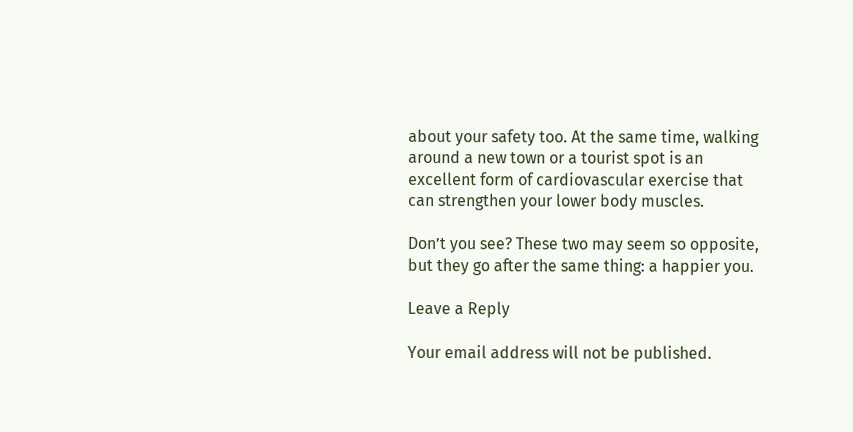about your safety too. At the same time, walking around a new town or a tourist spot is an excellent form of cardiovascular exercise that can strengthen your lower body muscles.

Don’t you see? These two may seem so opposite, but they go after the same thing: a happier you.

Leave a Reply

Your email address will not be published.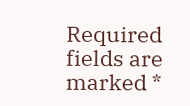Required fields are marked *